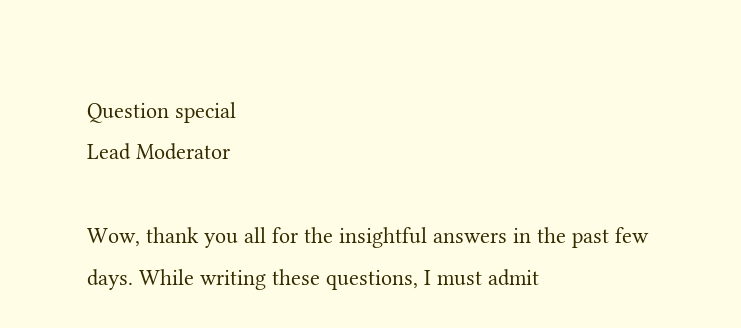Question special
Lead Moderator

Wow, thank you all for the insightful answers in the past few days. While writing these questions, I must admit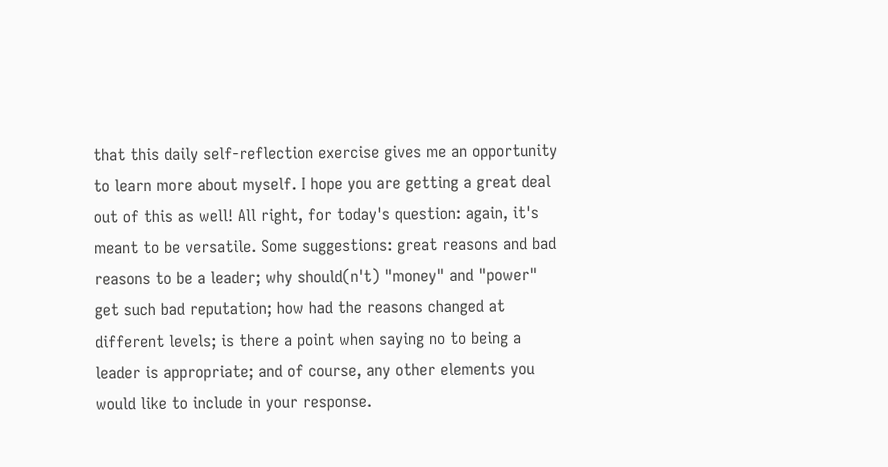that this daily self-reflection exercise gives me an opportunity to learn more about myself. I hope you are getting a great deal out of this as well! All right, for today's question: again, it's meant to be versatile. Some suggestions: great reasons and bad reasons to be a leader; why should(n't) "money" and "power" get such bad reputation; how had the reasons changed at different levels; is there a point when saying no to being a leader is appropriate; and of course, any other elements you would like to include in your response.